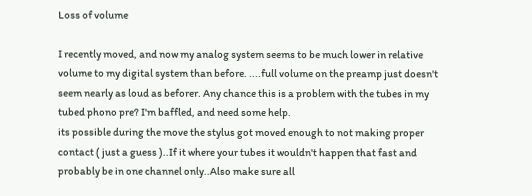Loss of volume

I recently moved, and now my analog system seems to be much lower in relative volume to my digital system than before. ....full volume on the preamp just doesn't seem nearly as loud as beforer. Any chance this is a problem with the tubes in my tubed phono pre? I'm baffled, and need some help.
its possible during the move the stylus got moved enough to not making proper contact ( just a guess )..If it where your tubes it wouldn't happen that fast and probably be in one channel only..Also make sure all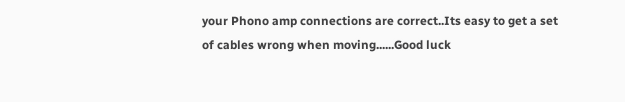your Phono amp connections are correct..Its easy to get a set of cables wrong when moving......Good luck